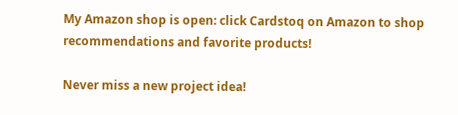My Amazon shop is open: click Cardstoq on Amazon to shop recommendations and favorite products!

Never miss a new project idea!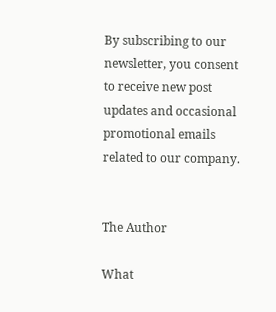By subscribing to our newsletter, you consent to receive new post updates and occasional promotional emails related to our company.


The Author

What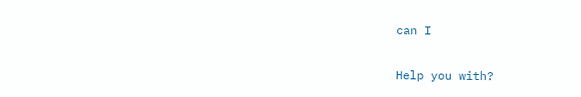can I

Help you with?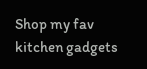Shop my fav kitchen gadgets